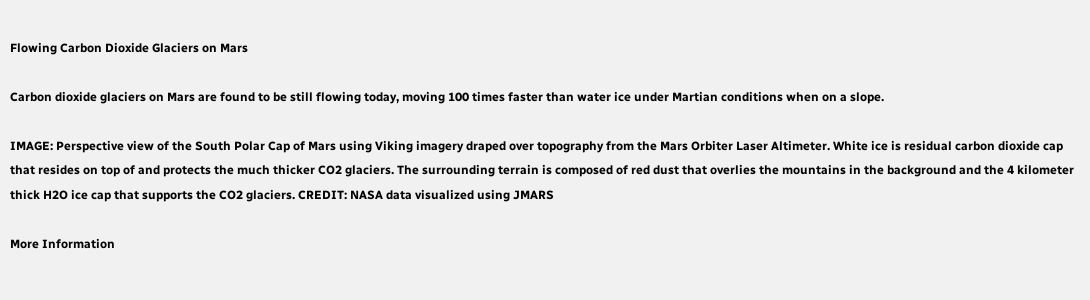Flowing Carbon Dioxide Glaciers on Mars

Carbon dioxide glaciers on Mars are found to be still flowing today, moving 100 times faster than water ice under Martian conditions when on a slope.

IMAGE: Perspective view of the South Polar Cap of Mars using Viking imagery draped over topography from the Mars Orbiter Laser Altimeter. White ice is residual carbon dioxide cap that resides on top of and protects the much thicker CO2 glaciers. The surrounding terrain is composed of red dust that overlies the mountains in the background and the 4 kilometer thick H2O ice cap that supports the CO2 glaciers. CREDIT: NASA data visualized using JMARS

More Information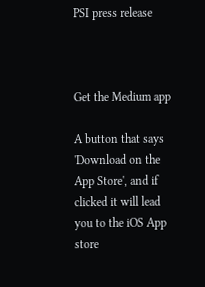PSI press release



Get the Medium app

A button that says 'Download on the App Store', and if clicked it will lead you to the iOS App store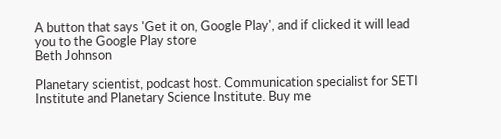A button that says 'Get it on, Google Play', and if clicked it will lead you to the Google Play store
Beth Johnson

Planetary scientist, podcast host. Communication specialist for SETI Institute and Planetary Science Institute. Buy me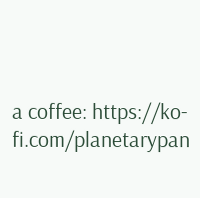a coffee: https://ko-fi.com/planetarypan